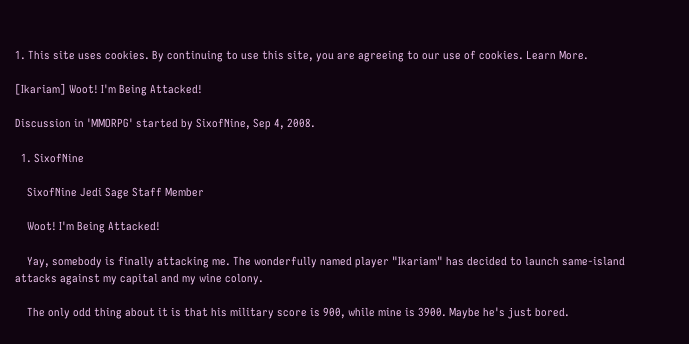1. This site uses cookies. By continuing to use this site, you are agreeing to our use of cookies. Learn More.

[Ikariam] Woot! I'm Being Attacked!

Discussion in 'MMORPG' started by SixofNine, Sep 4, 2008.

  1. SixofNine

    SixofNine Jedi Sage Staff Member

    Woot! I'm Being Attacked!

    Yay, somebody is finally attacking me. The wonderfully named player "Ikariam" has decided to launch same-island attacks against my capital and my wine colony.

    The only odd thing about it is that his military score is 900, while mine is 3900. Maybe he's just bored.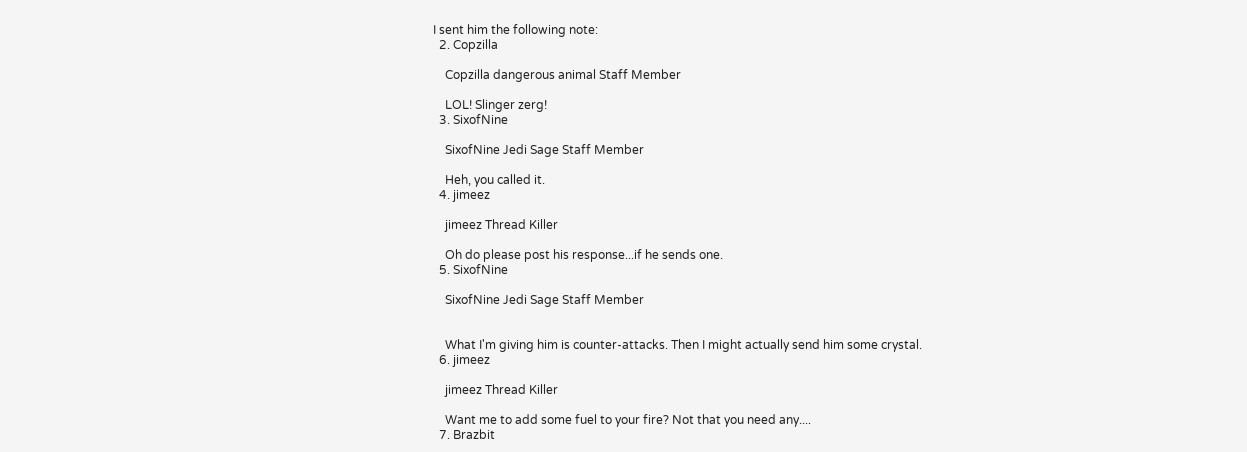I sent him the following note:
  2. Copzilla

    Copzilla dangerous animal Staff Member

    LOL! Slinger zerg!
  3. SixofNine

    SixofNine Jedi Sage Staff Member

    Heh, you called it.
  4. jimeez

    jimeez Thread Killer

    Oh do please post his response...if he sends one.
  5. SixofNine

    SixofNine Jedi Sage Staff Member


    What I'm giving him is counter-attacks. Then I might actually send him some crystal.
  6. jimeez

    jimeez Thread Killer

    Want me to add some fuel to your fire? Not that you need any....
  7. Brazbit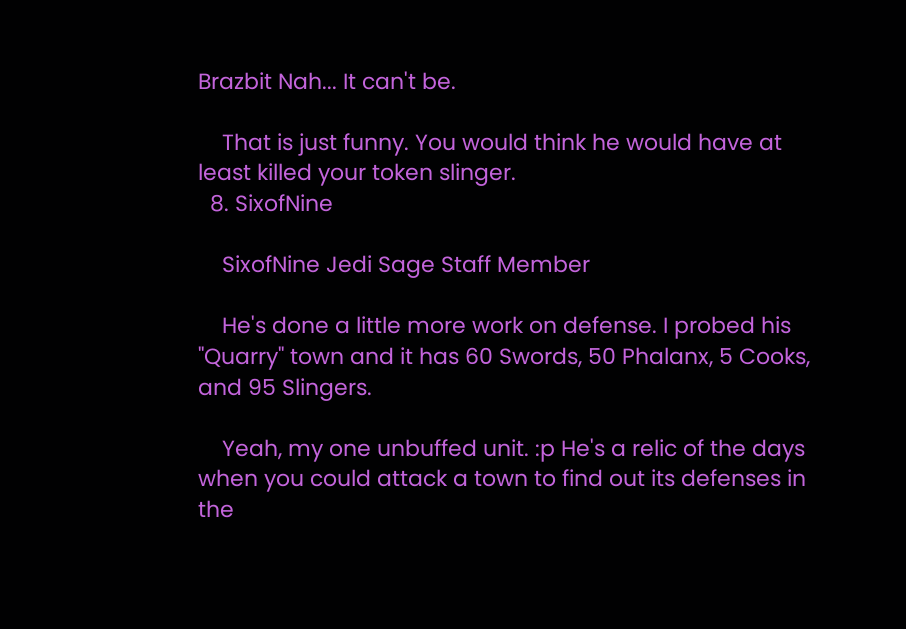Brazbit Nah... It can't be.

    That is just funny. You would think he would have at least killed your token slinger.
  8. SixofNine

    SixofNine Jedi Sage Staff Member

    He's done a little more work on defense. I probed his "Quarry" town and it has 60 Swords, 50 Phalanx, 5 Cooks, and 95 Slingers.

    Yeah, my one unbuffed unit. :p He's a relic of the days when you could attack a town to find out its defenses in the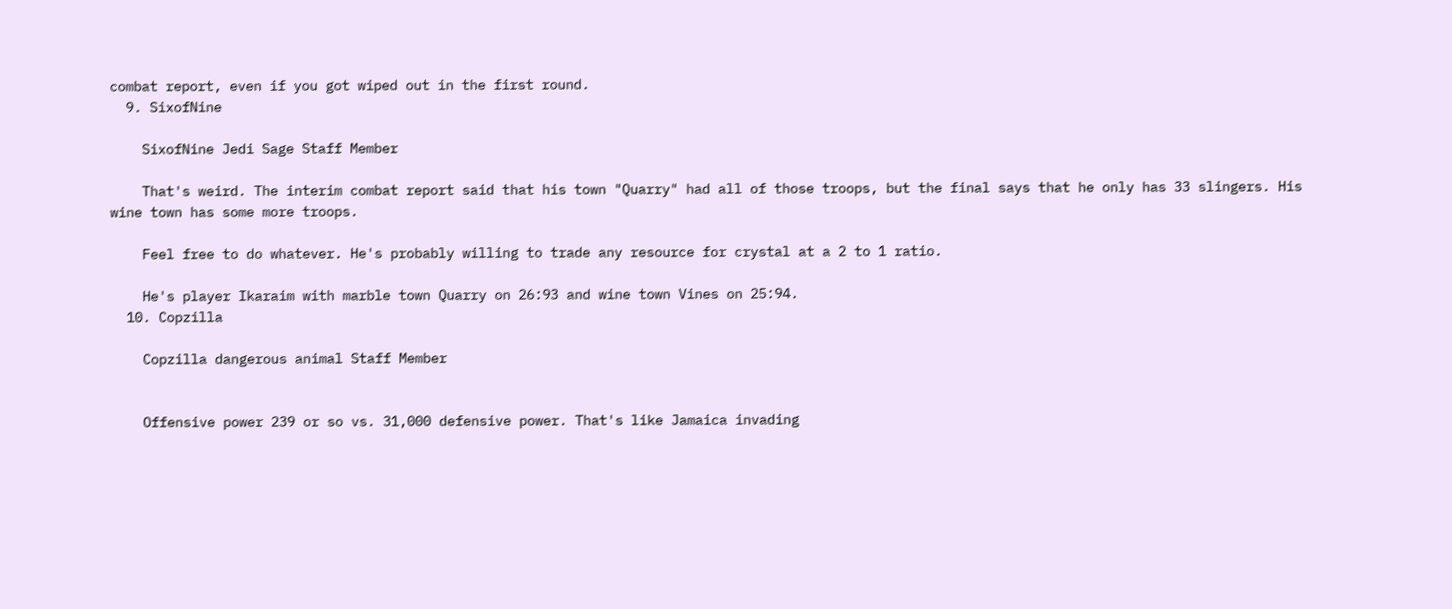combat report, even if you got wiped out in the first round.
  9. SixofNine

    SixofNine Jedi Sage Staff Member

    That's weird. The interim combat report said that his town "Quarry" had all of those troops, but the final says that he only has 33 slingers. His wine town has some more troops.

    Feel free to do whatever. He's probably willing to trade any resource for crystal at a 2 to 1 ratio.

    He's player Ikaraim with marble town Quarry on 26:93 and wine town Vines on 25:94.
  10. Copzilla

    Copzilla dangerous animal Staff Member


    Offensive power 239 or so vs. 31,000 defensive power. That's like Jamaica invading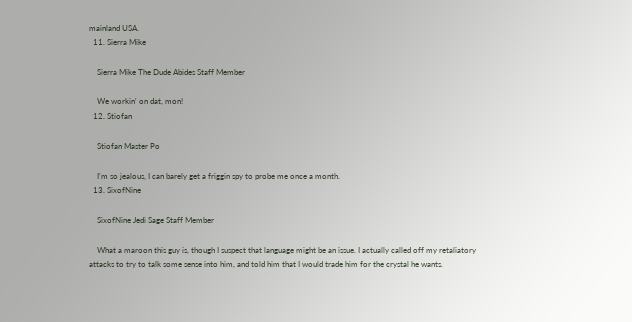mainland USA.
  11. Sierra Mike

    Sierra Mike The Dude Abides Staff Member

    We workin' on dat, mon!
  12. Stiofan

    Stiofan Master Po

    I'm so jealous, I can barely get a friggin spy to probe me once a month.
  13. SixofNine

    SixofNine Jedi Sage Staff Member

    What a maroon this guy is, though I suspect that language might be an issue. I actually called off my retaliatory attacks to try to talk some sense into him, and told him that I would trade him for the crystal he wants.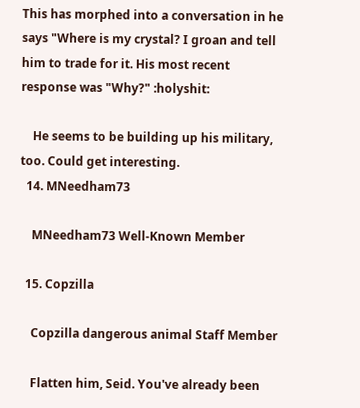This has morphed into a conversation in he says "Where is my crystal? I groan and tell him to trade for it. His most recent response was "Why?" :holyshit:

    He seems to be building up his military, too. Could get interesting.
  14. MNeedham73

    MNeedham73 Well-Known Member

  15. Copzilla

    Copzilla dangerous animal Staff Member

    Flatten him, Seid. You've already been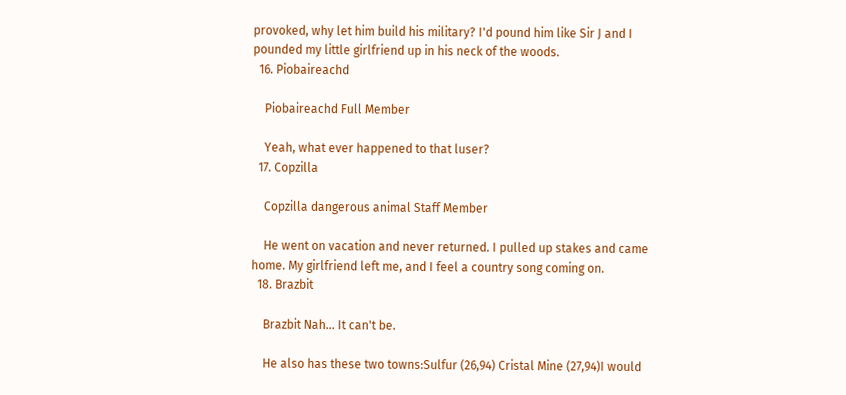provoked, why let him build his military? I'd pound him like Sir J and I pounded my little girlfriend up in his neck of the woods.
  16. Piobaireachd

    Piobaireachd Full Member

    Yeah, what ever happened to that luser?
  17. Copzilla

    Copzilla dangerous animal Staff Member

    He went on vacation and never returned. I pulled up stakes and came home. My girlfriend left me, and I feel a country song coming on.
  18. Brazbit

    Brazbit Nah... It can't be.

    He also has these two towns:Sulfur (26,94) Cristal Mine (27,94)I would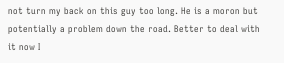not turn my back on this guy too long. He is a moron but potentially a problem down the road. Better to deal with it now I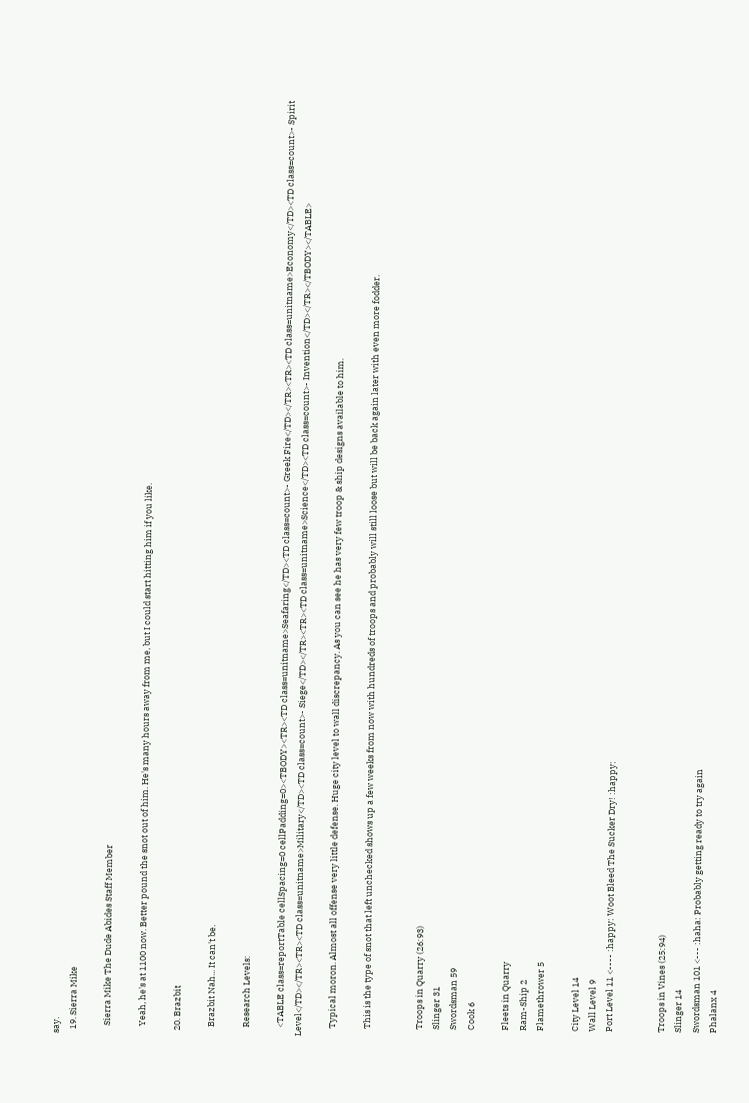say.
  19. Sierra Mike

    Sierra Mike The Dude Abides Staff Member

    Yeah, he's at 1100 now. Better pound the snot out of him. He's many hours away from me, but I could start hitting him if you like.

  20. Brazbit

    Brazbit Nah... It can't be.

    Research Levels:

    <TABLE class=reportTable cellSpacing=0 cellPadding=0><TBODY><TR><TD class=unitname>Seafaring</TD><TD class=count>- Greek Fire</TD></TR><TR><TD class=unitname>Economy</TD><TD class=count>- Spirit Level</TD></TR><TR><TD class=unitname>Military</TD><TD class=count>- Siege</TD></TR><TR><TD class=unitname>Science</TD><TD class=count>- Invention</TD></TR></TBODY></TABLE>

    Typical moron. Almost all offense very little defense. Huge city level to wall discrepancy. As you can see he has very few troop & ship designs available to him.

    This is the type of snot that left unchecked shows up a few weeks from now with hundreds of troops and probably will still loose but will be back again later with even more fodder.


    Troops in Quarry (26:93)
    Slinger 31
    Swordsman 59
    Cook 6

    Fleets in Quarry
    Ram-Ship 2
    Flamethrower 5

    City Level 14
    Wall Level 9
    Port Level 11 <---- :happy: Woot Bleed The Sucker Dry! :happy:


    Troops in Vines (25:94)
    Slinger 14
    Swordsman 101 <--- :haha: Probably getting ready to try again
    Phalanx 4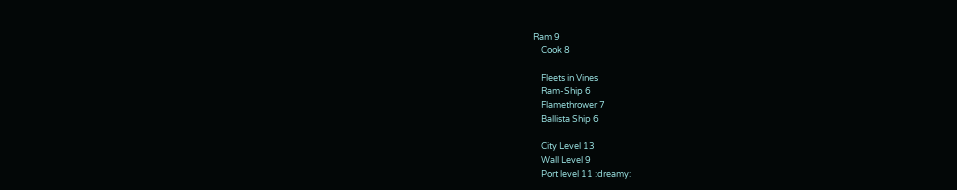Ram 9
    Cook 8

    Fleets in Vines
    Ram-Ship 6
    Flamethrower 7
    Ballista Ship 6

    City Level 13
    Wall Level 9
    Port level 11 :dreamy: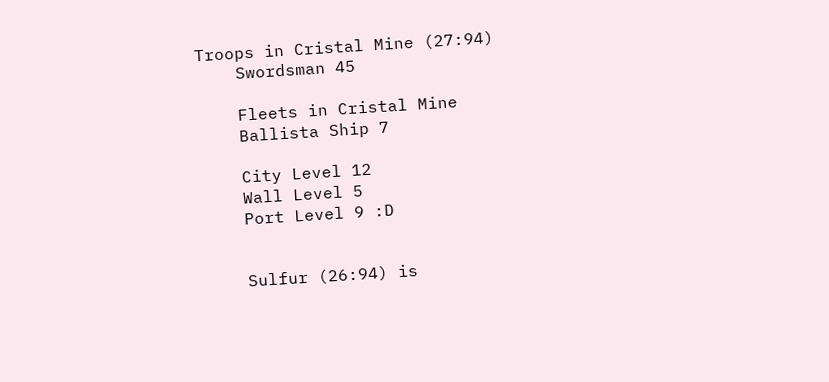Troops in Cristal Mine (27:94)
    Swordsman 45

    Fleets in Cristal Mine
    Ballista Ship 7

    City Level 12
    Wall Level 5
    Port Level 9 :D


    Sulfur (26:94) is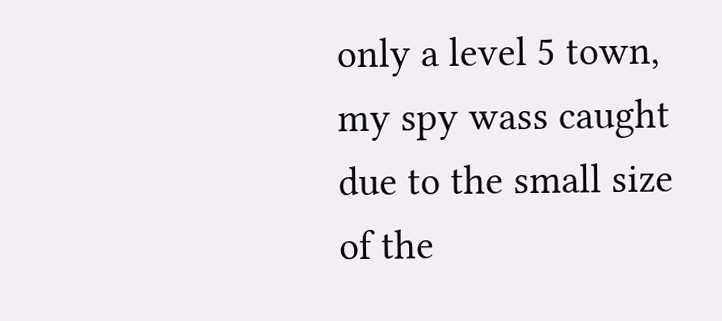only a level 5 town, my spy wass caught due to the small size of the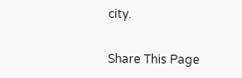city.


Share This Page